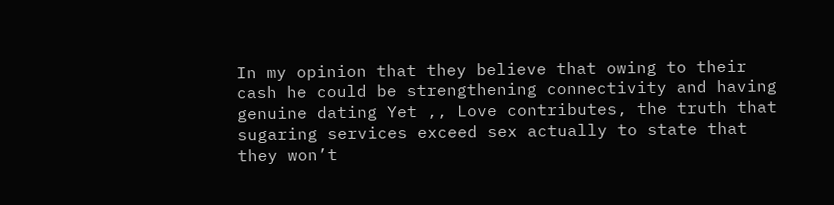In my opinion that they believe that owing to their cash he could be strengthening connectivity and having genuine dating Yet ,, Love contributes, the truth that sugaring services exceed sex actually to state that they won’t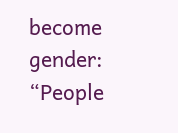become gender: “People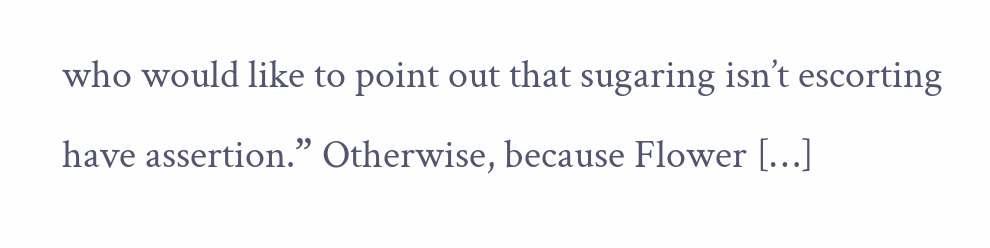who would like to point out that sugaring isn’t escorting have assertion.” Otherwise, because Flower […]